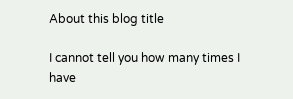About this blog title

I cannot tell you how many times I have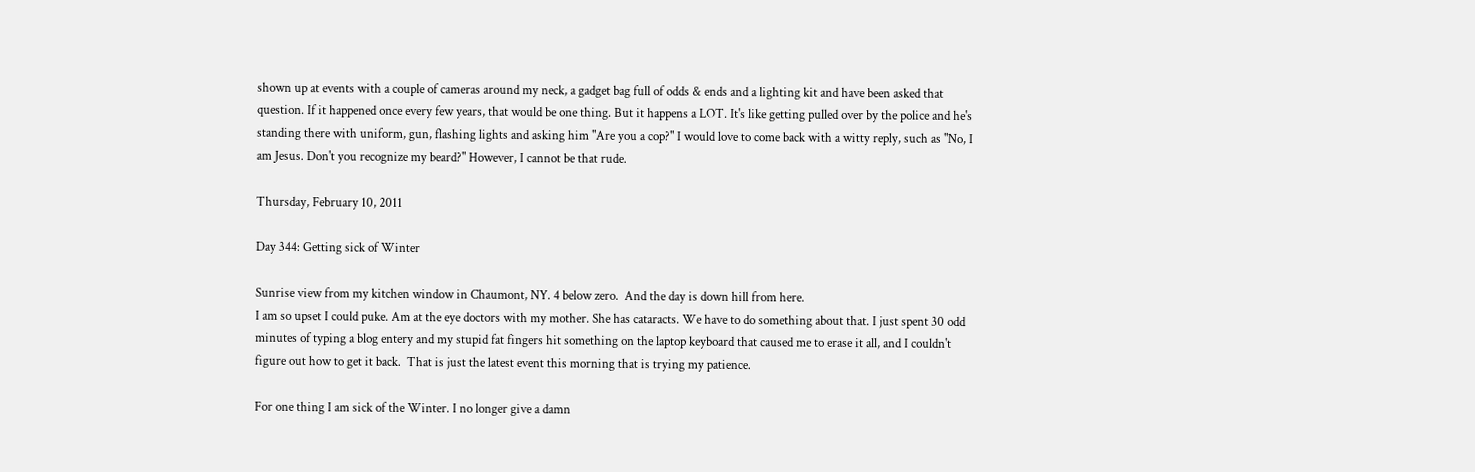shown up at events with a couple of cameras around my neck, a gadget bag full of odds & ends and a lighting kit and have been asked that question. If it happened once every few years, that would be one thing. But it happens a LOT. It's like getting pulled over by the police and he's standing there with uniform, gun, flashing lights and asking him "Are you a cop?" I would love to come back with a witty reply, such as "No, I am Jesus. Don't you recognize my beard?" However, I cannot be that rude.

Thursday, February 10, 2011

Day 344: Getting sick of Winter

Sunrise view from my kitchen window in Chaumont, NY. 4 below zero.  And the day is down hill from here.
I am so upset I could puke. Am at the eye doctors with my mother. She has cataracts. We have to do something about that. I just spent 30 odd minutes of typing a blog entery and my stupid fat fingers hit something on the laptop keyboard that caused me to erase it all, and I couldn't figure out how to get it back.  That is just the latest event this morning that is trying my patience.

For one thing I am sick of the Winter. I no longer give a damn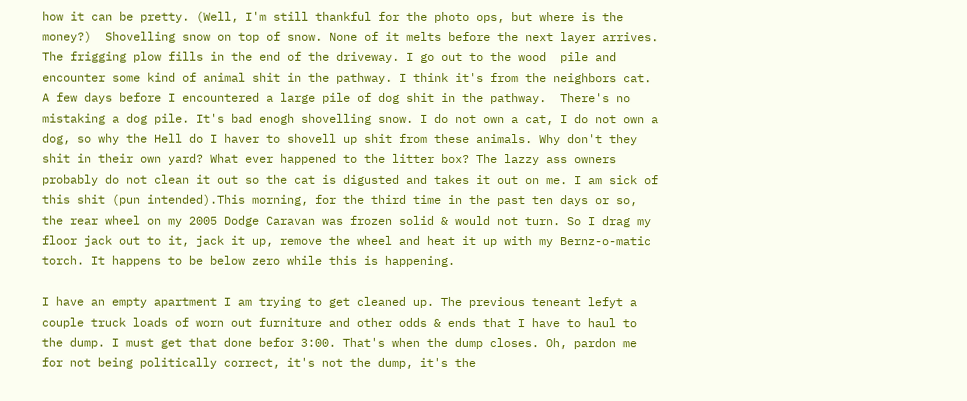how it can be pretty. (Well, I'm still thankful for the photo ops, but where is the money?)  Shovelling snow on top of snow. None of it melts before the next layer arrives. The frigging plow fills in the end of the driveway. I go out to the wood  pile and encounter some kind of animal shit in the pathway. I think it's from the neighbors cat. A few days before I encountered a large pile of dog shit in the pathway.  There's no mistaking a dog pile. It's bad enogh shovelling snow. I do not own a cat, I do not own a dog, so why the Hell do I haver to shovell up shit from these animals. Why don't they shit in their own yard? What ever happened to the litter box? The lazzy ass owners probably do not clean it out so the cat is digusted and takes it out on me. I am sick of this shit (pun intended).This morning, for the third time in the past ten days or so, the rear wheel on my 2005 Dodge Caravan was frozen solid & would not turn. So I drag my floor jack out to it, jack it up, remove the wheel and heat it up with my Bernz-o-matic torch. It happens to be below zero while this is happening.

I have an empty apartment I am trying to get cleaned up. The previous teneant lefyt a couple truck loads of worn out furniture and other odds & ends that I have to haul to the dump. I must get that done befor 3:00. That's when the dump closes. Oh, pardon me for not being politically correct, it's not the dump, it's the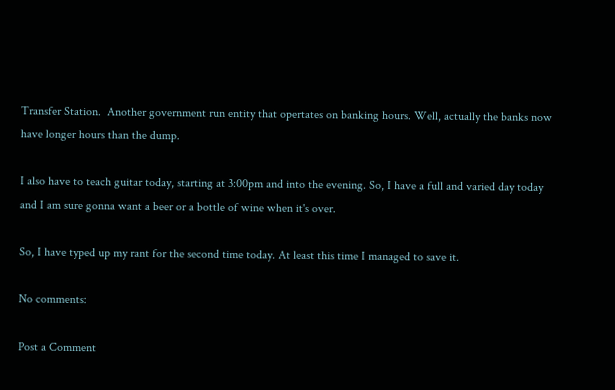Transfer Station.  Another government run entity that opertates on banking hours. Well, actually the banks now have longer hours than the dump.

I also have to teach guitar today, starting at 3:00pm and into the evening. So, I have a full and varied day today and I am sure gonna want a beer or a bottle of wine when it's over.

So, I have typed up my rant for the second time today. At least this time I managed to save it.

No comments:

Post a Comment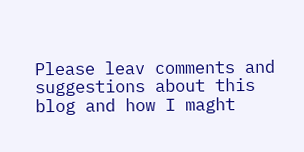Please leav comments and suggestions about this blog and how I maght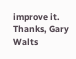improve it. Thanks, Gary Walts